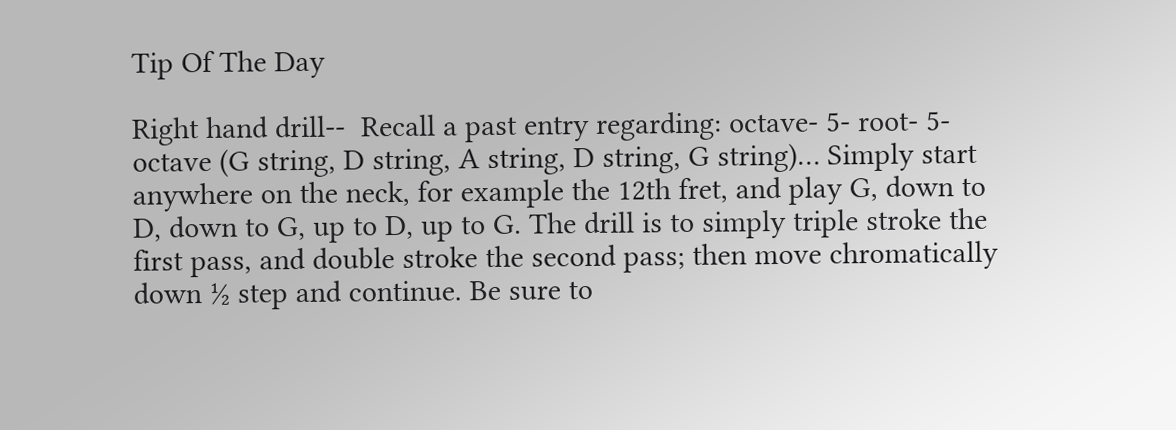Tip Of The Day

Right hand drill--  Recall a past entry regarding: octave- 5- root- 5- octave (G string, D string, A string, D string, G string)… Simply start anywhere on the neck, for example the 12th fret, and play G, down to D, down to G, up to D, up to G. The drill is to simply triple stroke the first pass, and double stroke the second pass; then move chromatically down ½ step and continue. Be sure to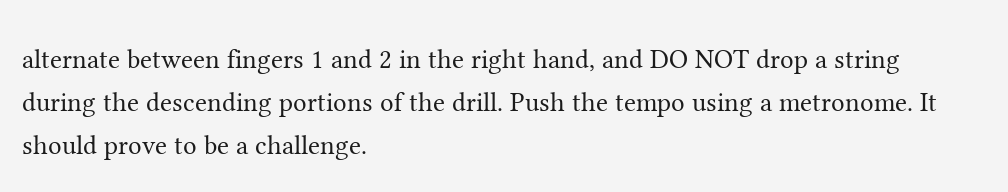alternate between fingers 1 and 2 in the right hand, and DO NOT drop a string during the descending portions of the drill. Push the tempo using a metronome. It should prove to be a challenge.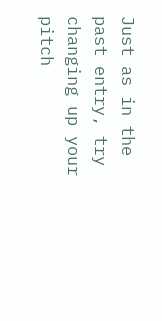Just as in the past entry, try changing up your pitch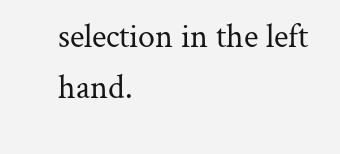selection in the left hand.